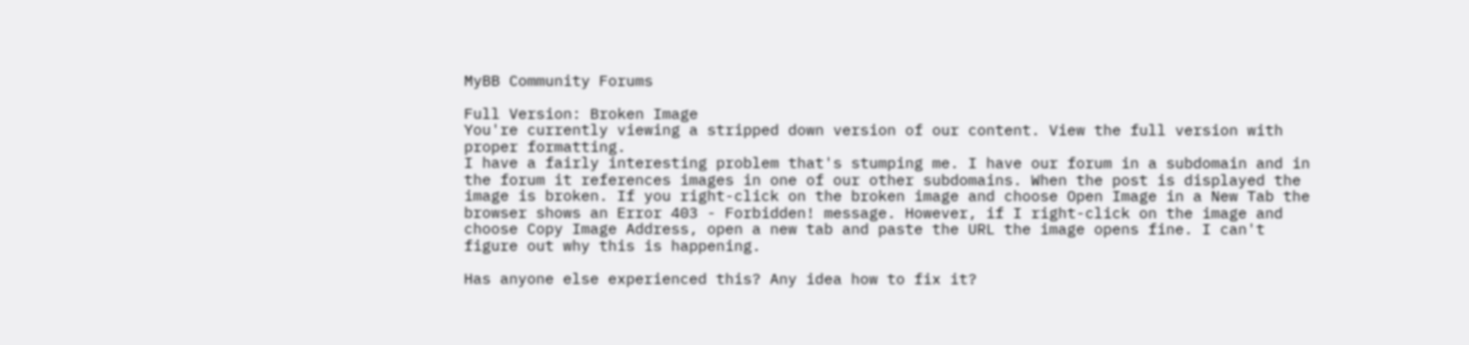MyBB Community Forums

Full Version: Broken Image
You're currently viewing a stripped down version of our content. View the full version with proper formatting.
I have a fairly interesting problem that's stumping me. I have our forum in a subdomain and in the forum it references images in one of our other subdomains. When the post is displayed the image is broken. If you right-click on the broken image and choose Open Image in a New Tab the browser shows an Error 403 - Forbidden! message. However, if I right-click on the image and choose Copy Image Address, open a new tab and paste the URL the image opens fine. I can't figure out why this is happening.

Has anyone else experienced this? Any idea how to fix it?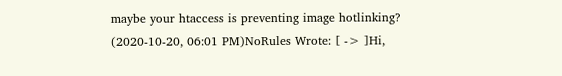maybe your htaccess is preventing image hotlinking?
(2020-10-20, 06:01 PM)NoRules Wrote: [ -> ]Hi,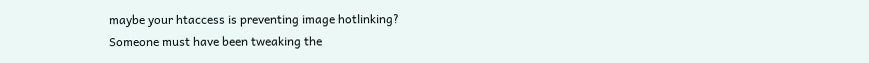maybe your htaccess is preventing image hotlinking?
Someone must have been tweaking the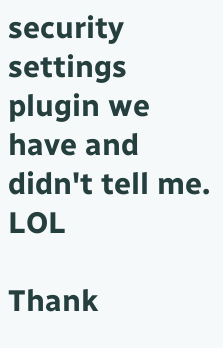security settings plugin we have and didn't tell me. LOL

Thank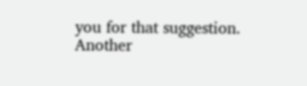you for that suggestion.
Another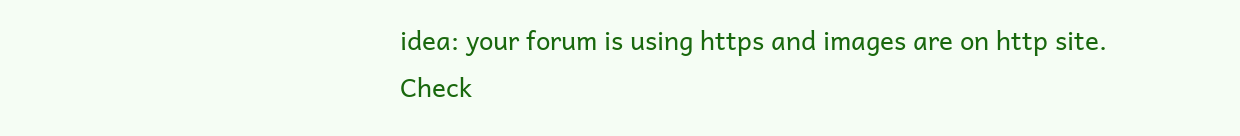idea: your forum is using https and images are on http site.
Check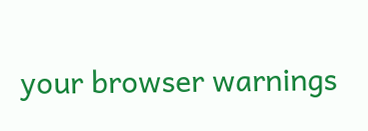your browser warnings